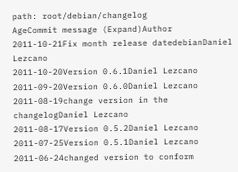path: root/debian/changelog
AgeCommit message (Expand)Author
2011-10-21Fix month release datedebianDaniel Lezcano
2011-10-20Version 0.6.1Daniel Lezcano
2011-09-20Version 0.6.0Daniel Lezcano
2011-08-19change version in the changelogDaniel Lezcano
2011-08-17Version 0.5.2Daniel Lezcano
2011-07-25Version 0.5.1Daniel Lezcano
2011-06-24changed version to conform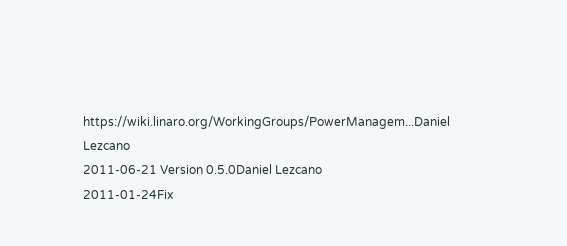https://wiki.linaro.org/WorkingGroups/PowerManagem...Daniel Lezcano
2011-06-21 Version 0.5.0Daniel Lezcano
2011-01-24Fix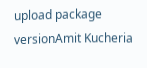upload package versionAmit Kucheria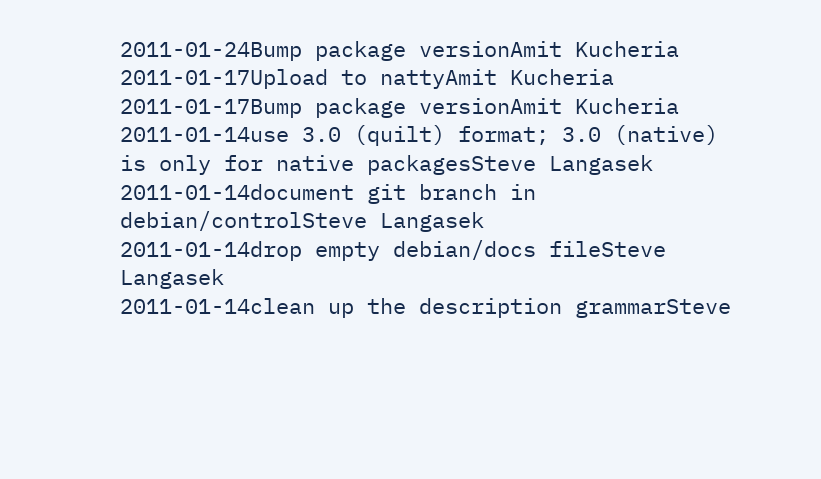2011-01-24Bump package versionAmit Kucheria
2011-01-17Upload to nattyAmit Kucheria
2011-01-17Bump package versionAmit Kucheria
2011-01-14use 3.0 (quilt) format; 3.0 (native) is only for native packagesSteve Langasek
2011-01-14document git branch in debian/controlSteve Langasek
2011-01-14drop empty debian/docs fileSteve Langasek
2011-01-14clean up the description grammarSteve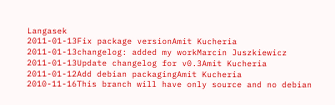Langasek
2011-01-13Fix package versionAmit Kucheria
2011-01-13changelog: added my workMarcin Juszkiewicz
2011-01-13Update changelog for v0.3Amit Kucheria
2011-01-12Add debian packagingAmit Kucheria
2010-11-16This branch will have only source and no debian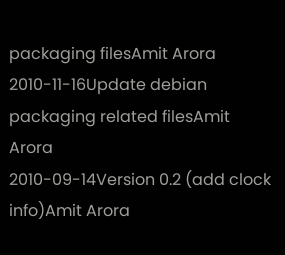packaging filesAmit Arora
2010-11-16Update debian packaging related filesAmit Arora
2010-09-14Version 0.2 (add clock info)Amit Arora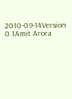2010-09-14Version 0.1Amit Arora